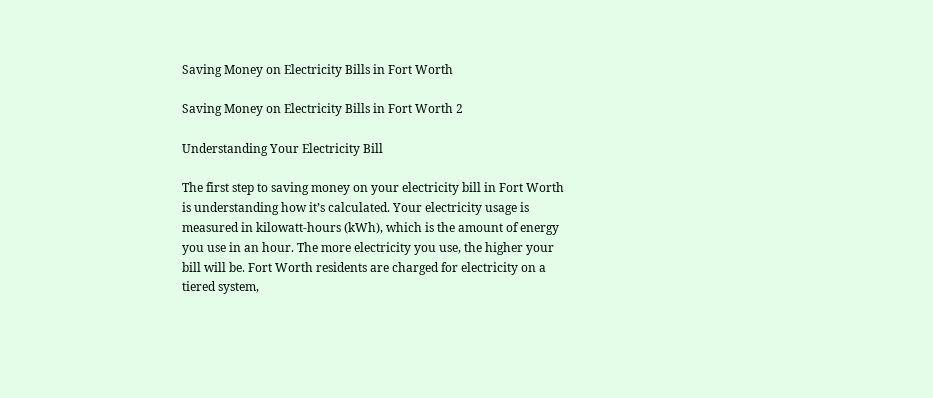Saving Money on Electricity Bills in Fort Worth

Saving Money on Electricity Bills in Fort Worth 2

Understanding Your Electricity Bill

The first step to saving money on your electricity bill in Fort Worth is understanding how it’s calculated. Your electricity usage is measured in kilowatt-hours (kWh), which is the amount of energy you use in an hour. The more electricity you use, the higher your bill will be. Fort Worth residents are charged for electricity on a tiered system,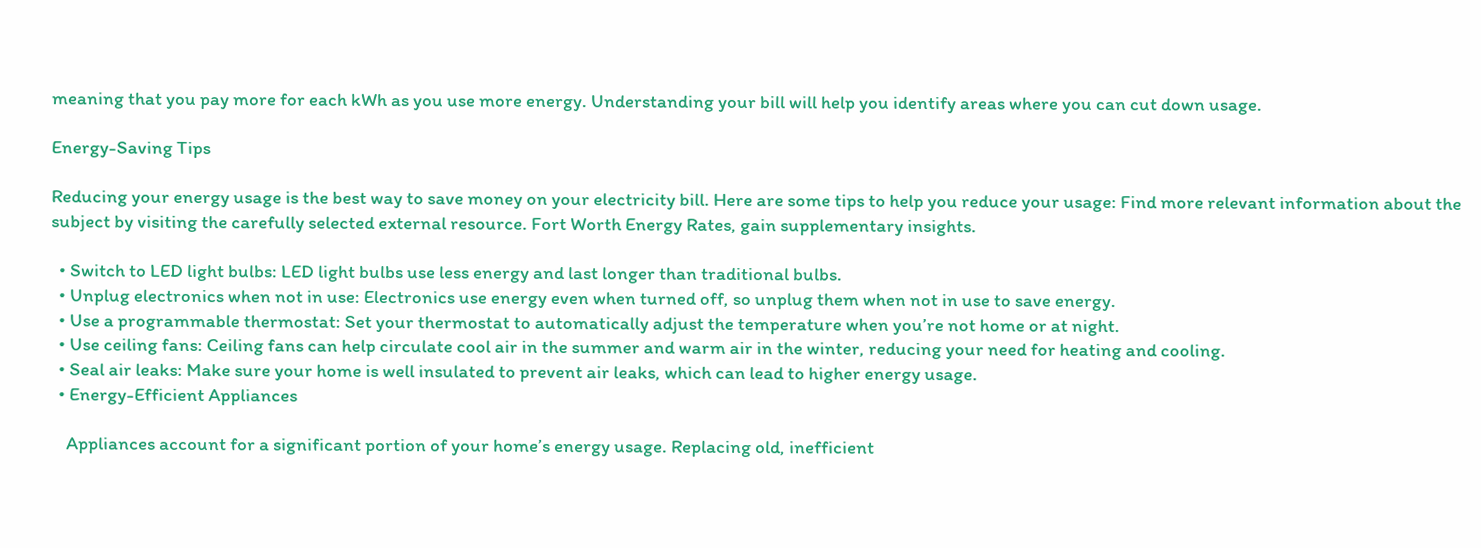meaning that you pay more for each kWh as you use more energy. Understanding your bill will help you identify areas where you can cut down usage.

Energy-Saving Tips

Reducing your energy usage is the best way to save money on your electricity bill. Here are some tips to help you reduce your usage: Find more relevant information about the subject by visiting the carefully selected external resource. Fort Worth Energy Rates, gain supplementary insights.

  • Switch to LED light bulbs: LED light bulbs use less energy and last longer than traditional bulbs.
  • Unplug electronics when not in use: Electronics use energy even when turned off, so unplug them when not in use to save energy.
  • Use a programmable thermostat: Set your thermostat to automatically adjust the temperature when you’re not home or at night.
  • Use ceiling fans: Ceiling fans can help circulate cool air in the summer and warm air in the winter, reducing your need for heating and cooling.
  • Seal air leaks: Make sure your home is well insulated to prevent air leaks, which can lead to higher energy usage.
  • Energy-Efficient Appliances

    Appliances account for a significant portion of your home’s energy usage. Replacing old, inefficient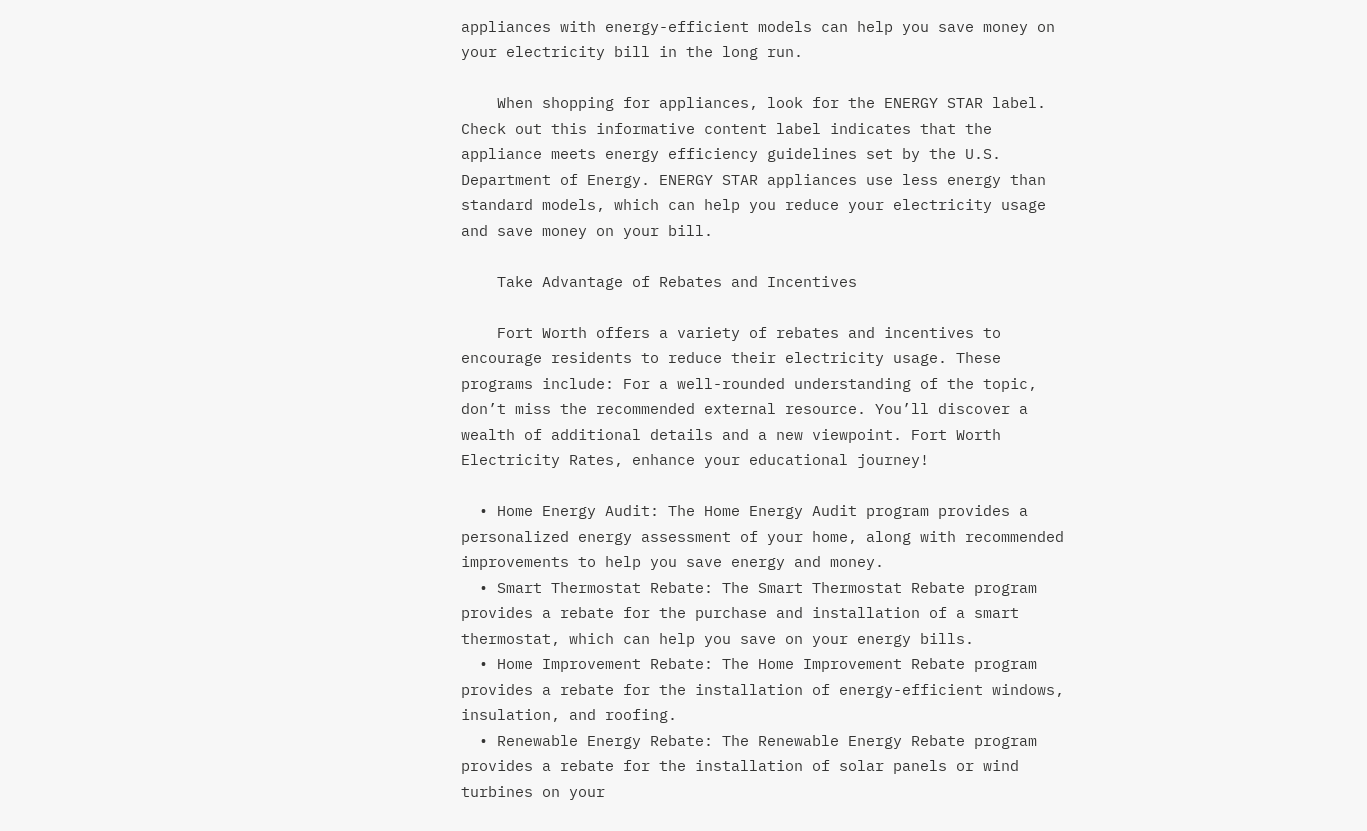appliances with energy-efficient models can help you save money on your electricity bill in the long run.

    When shopping for appliances, look for the ENERGY STAR label. Check out this informative content label indicates that the appliance meets energy efficiency guidelines set by the U.S. Department of Energy. ENERGY STAR appliances use less energy than standard models, which can help you reduce your electricity usage and save money on your bill.

    Take Advantage of Rebates and Incentives

    Fort Worth offers a variety of rebates and incentives to encourage residents to reduce their electricity usage. These programs include: For a well-rounded understanding of the topic, don’t miss the recommended external resource. You’ll discover a wealth of additional details and a new viewpoint. Fort Worth Electricity Rates, enhance your educational journey!

  • Home Energy Audit: The Home Energy Audit program provides a personalized energy assessment of your home, along with recommended improvements to help you save energy and money.
  • Smart Thermostat Rebate: The Smart Thermostat Rebate program provides a rebate for the purchase and installation of a smart thermostat, which can help you save on your energy bills.
  • Home Improvement Rebate: The Home Improvement Rebate program provides a rebate for the installation of energy-efficient windows, insulation, and roofing.
  • Renewable Energy Rebate: The Renewable Energy Rebate program provides a rebate for the installation of solar panels or wind turbines on your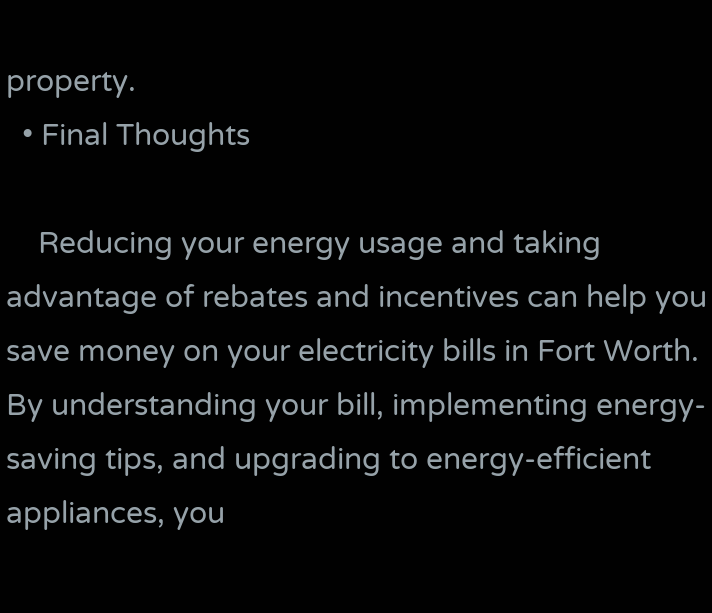property.
  • Final Thoughts

    Reducing your energy usage and taking advantage of rebates and incentives can help you save money on your electricity bills in Fort Worth. By understanding your bill, implementing energy-saving tips, and upgrading to energy-efficient appliances, you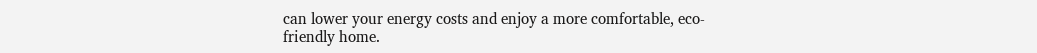can lower your energy costs and enjoy a more comfortable, eco-friendly home.